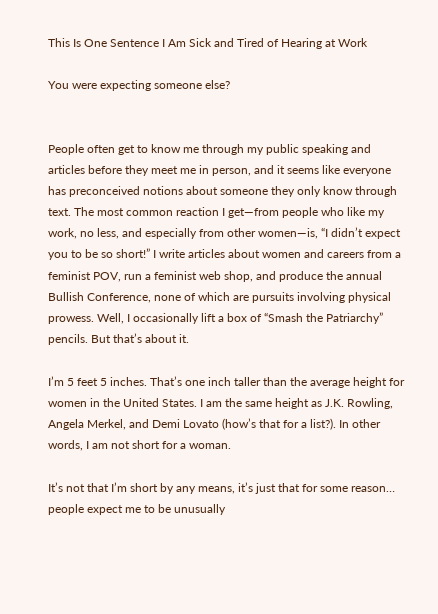This Is One Sentence I Am Sick and Tired of Hearing at Work

You were expecting someone else?


People often get to know me through my public speaking and articles before they meet me in person, and it seems like everyone has preconceived notions about someone they only know through text. The most common reaction I get—from people who like my work, no less, and especially from other women—is, “I didn’t expect you to be so short!” I write articles about women and careers from a feminist POV, run a feminist web shop, and produce the annual Bullish Conference, none of which are pursuits involving physical prowess. Well, I occasionally lift a box of “Smash the Patriarchy” pencils. But that’s about it.

I’m 5 feet 5 inches. That’s one inch taller than the average height for women in the United States. I am the same height as J.K. Rowling, Angela Merkel, and Demi Lovato (how’s that for a list?). In other words, I am not short for a woman.

It’s not that I’m short by any means, it’s just that for some reason… people expect me to be unusually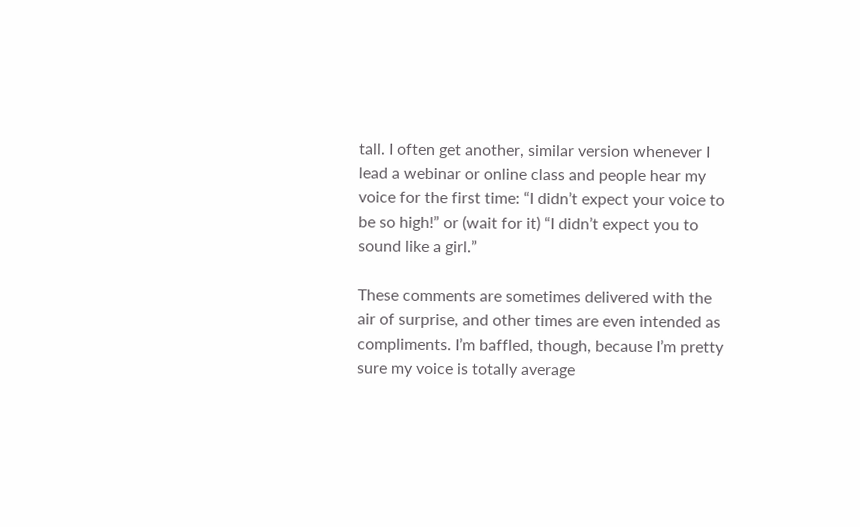tall. I often get another, similar version whenever I lead a webinar or online class and people hear my voice for the first time: “I didn’t expect your voice to be so high!” or (wait for it) “I didn’t expect you to sound like a girl.”

These comments are sometimes delivered with the air of surprise, and other times are even intended as compliments. I’m baffled, though, because I’m pretty sure my voice is totally average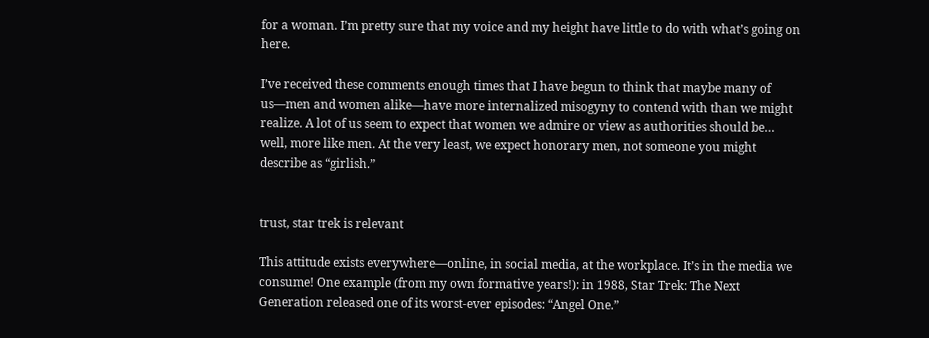for a woman. I’m pretty sure that my voice and my height have little to do with what’s going on here.

I’ve received these comments enough times that I have begun to think that maybe many of us—men and women alike—have more internalized misogyny to contend with than we might realize. A lot of us seem to expect that women we admire or view as authorities should be… well, more like men. At the very least, we expect honorary men, not someone you might describe as “girlish.”


trust, star trek is relevant

This attitude exists everywhere—online, in social media, at the workplace. It’s in the media we consume! One example (from my own formative years!): in 1988, Star Trek: The Next Generation released one of its worst-ever episodes: “Angel One.”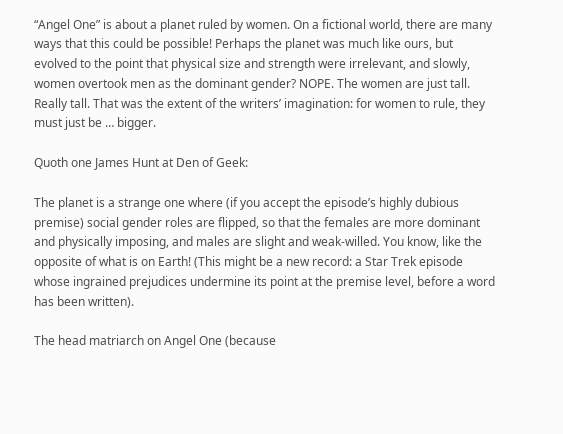“Angel One” is about a planet ruled by women. On a fictional world, there are many ways that this could be possible! Perhaps the planet was much like ours, but evolved to the point that physical size and strength were irrelevant, and slowly, women overtook men as the dominant gender? NOPE. The women are just tall. Really tall. That was the extent of the writers’ imagination: for women to rule, they must just be … bigger.

Quoth one James Hunt at Den of Geek:

The planet is a strange one where (if you accept the episode’s highly dubious premise) social gender roles are flipped, so that the females are more dominant and physically imposing, and males are slight and weak-willed. You know, like the opposite of what is on Earth! (This might be a new record: a Star Trek episode whose ingrained prejudices undermine its point at the premise level, before a word has been written).

The head matriarch on Angel One (because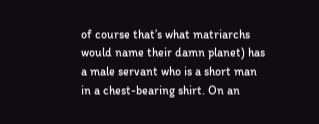of course that’s what matriarchs would name their damn planet) has a male servant who is a short man in a chest-bearing shirt. On an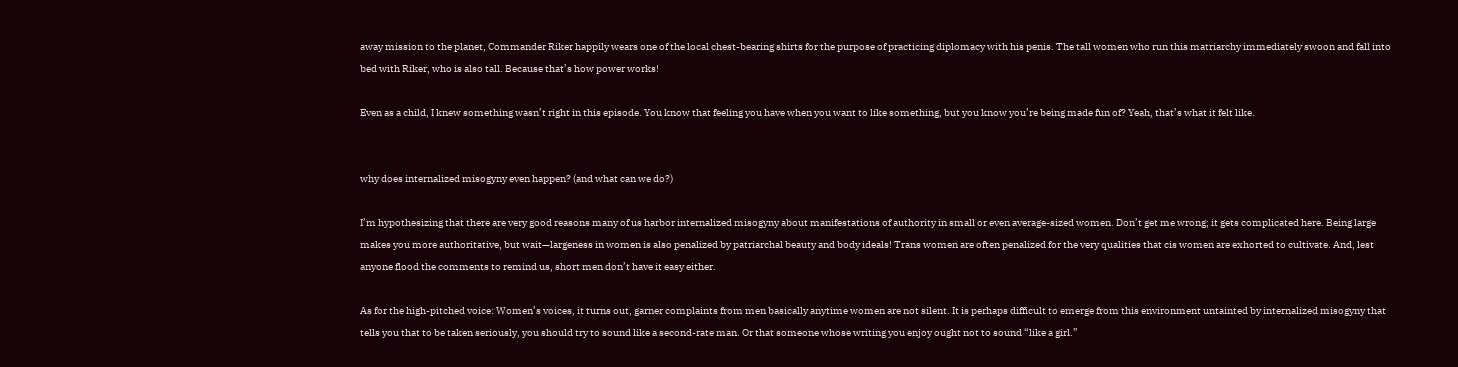away mission to the planet, Commander Riker happily wears one of the local chest-bearing shirts for the purpose of practicing diplomacy with his penis. The tall women who run this matriarchy immediately swoon and fall into bed with Riker, who is also tall. Because that’s how power works!

Even as a child, I knew something wasn’t right in this episode. You know that feeling you have when you want to like something, but you know you’re being made fun of? Yeah, that’s what it felt like.


why does internalized misogyny even happen? (and what can we do?)

I’m hypothesizing that there are very good reasons many of us harbor internalized misogyny about manifestations of authority in small or even average-sized women. Don’t get me wrong; it gets complicated here. Being large makes you more authoritative, but wait—largeness in women is also penalized by patriarchal beauty and body ideals! Trans women are often penalized for the very qualities that cis women are exhorted to cultivate. And, lest anyone flood the comments to remind us, short men don’t have it easy either.

As for the high-pitched voice: Women’s voices, it turns out, garner complaints from men basically anytime women are not silent. It is perhaps difficult to emerge from this environment untainted by internalized misogyny that tells you that to be taken seriously, you should try to sound like a second-rate man. Or that someone whose writing you enjoy ought not to sound “like a girl.”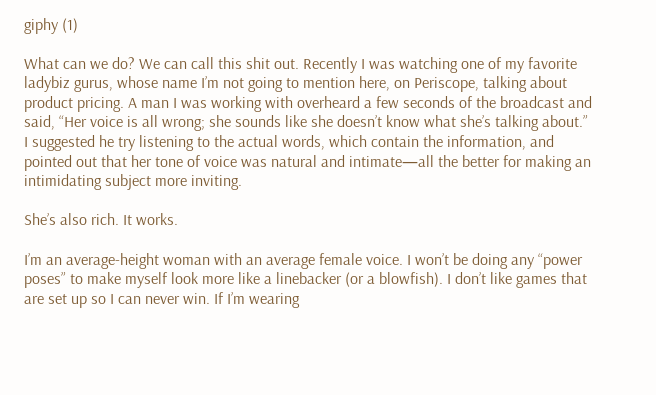giphy (1)

What can we do? We can call this shit out. Recently I was watching one of my favorite ladybiz gurus, whose name I’m not going to mention here, on Periscope, talking about product pricing. A man I was working with overheard a few seconds of the broadcast and said, “Her voice is all wrong; she sounds like she doesn’t know what she’s talking about.” I suggested he try listening to the actual words, which contain the information, and pointed out that her tone of voice was natural and intimate—all the better for making an intimidating subject more inviting.

She’s also rich. It works.

I’m an average-height woman with an average female voice. I won’t be doing any “power poses” to make myself look more like a linebacker (or a blowfish). I don’t like games that are set up so I can never win. If I’m wearing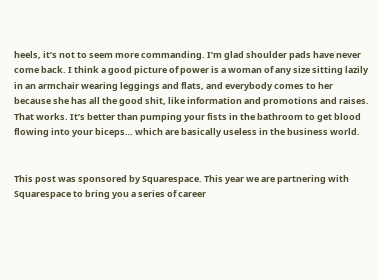heels, it’s not to seem more commanding. I’m glad shoulder pads have never come back. I think a good picture of power is a woman of any size sitting lazily in an armchair wearing leggings and flats, and everybody comes to her because she has all the good shit, like information and promotions and raises. That works. It’s better than pumping your fists in the bathroom to get blood flowing into your biceps… which are basically useless in the business world.


This post was sponsored by Squarespace. This year we are partnering with Squarespace to bring you a series of career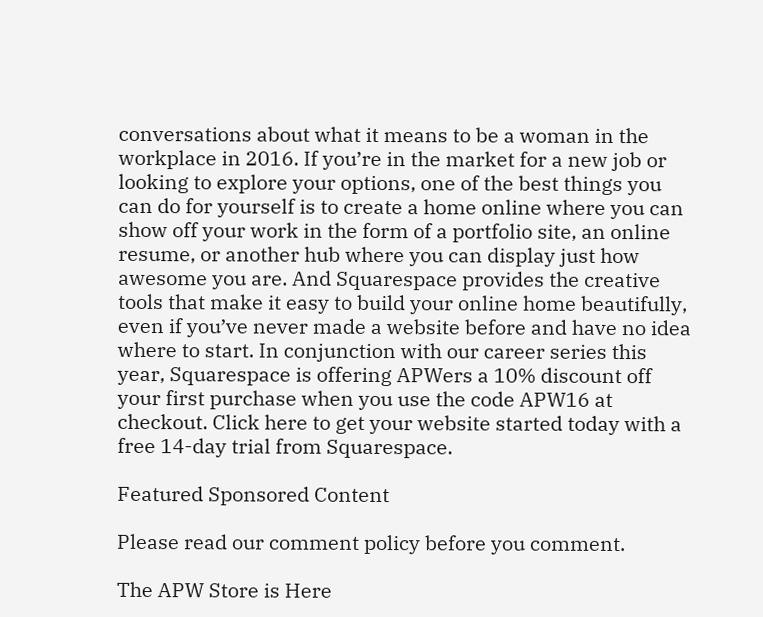conversations about what it means to be a woman in the workplace in 2016. If you’re in the market for a new job or looking to explore your options, one of the best things you can do for yourself is to create a home online where you can show off your work in the form of a portfolio site, an online resume, or another hub where you can display just how awesome you are. And Squarespace provides the creative tools that make it easy to build your online home beautifully, even if you’ve never made a website before and have no idea where to start. In conjunction with our career series this year, Squarespace is offering APWers a 10% discount off your first purchase when you use the code APW16 at checkout. Click here to get your website started today with a free 14-day trial from Squarespace.

Featured Sponsored Content

Please read our comment policy before you comment.

The APW Store is Here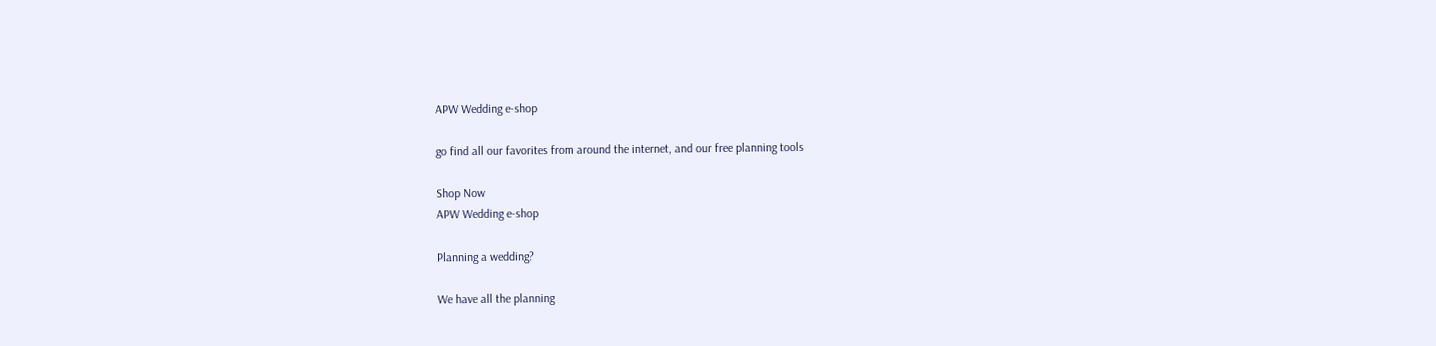APW Wedding e-shop

go find all our favorites from around the internet, and our free planning tools

Shop Now
APW Wedding e-shop

Planning a wedding?

We have all the planning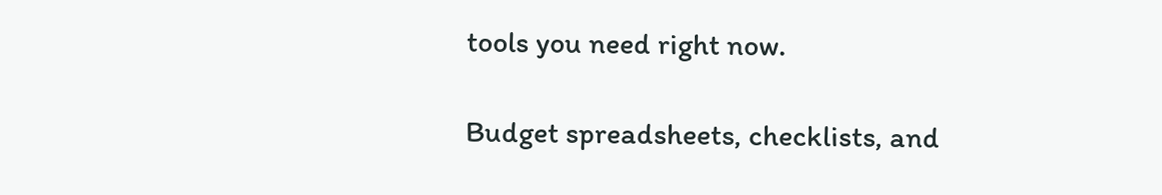tools you need right now.

Budget spreadsheets, checklists, and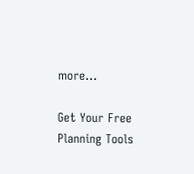more...

Get Your Free Planning Tools